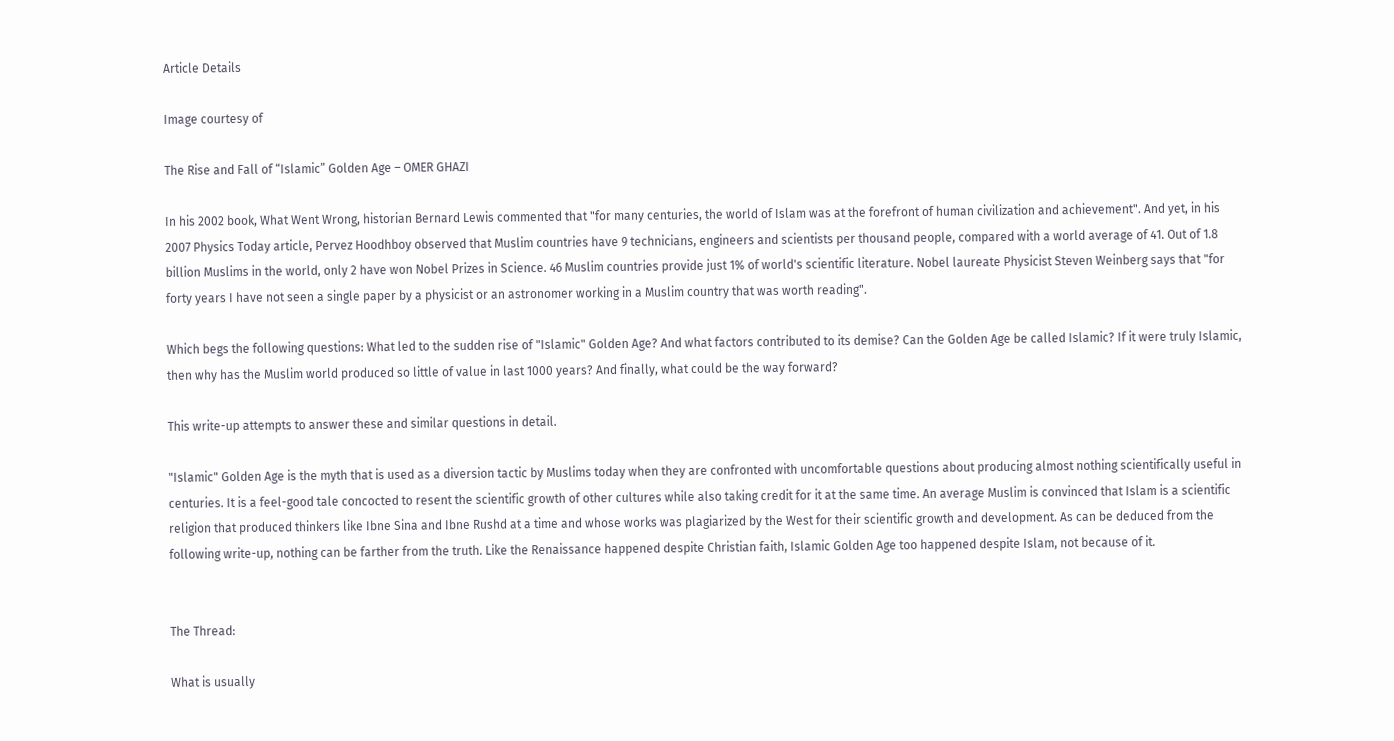Article Details

Image courtesy of

The Rise and Fall of “Islamic” Golden Age – OMER GHAZI

In his 2002 book, What Went Wrong, historian Bernard Lewis commented that "for many centuries, the world of Islam was at the forefront of human civilization and achievement". And yet, in his 2007 Physics Today article, Pervez Hoodhboy observed that Muslim countries have 9 technicians, engineers and scientists per thousand people, compared with a world average of 41. Out of 1.8 billion Muslims in the world, only 2 have won Nobel Prizes in Science. 46 Muslim countries provide just 1% of world's scientific literature. Nobel laureate Physicist Steven Weinberg says that "for forty years I have not seen a single paper by a physicist or an astronomer working in a Muslim country that was worth reading".

Which begs the following questions: What led to the sudden rise of "Islamic" Golden Age? And what factors contributed to its demise? Can the Golden Age be called Islamic? If it were truly Islamic, then why has the Muslim world produced so little of value in last 1000 years? And finally, what could be the way forward?

This write-up attempts to answer these and similar questions in detail.

"Islamic" Golden Age is the myth that is used as a diversion tactic by Muslims today when they are confronted with uncomfortable questions about producing almost nothing scientifically useful in centuries. It is a feel-good tale concocted to resent the scientific growth of other cultures while also taking credit for it at the same time. An average Muslim is convinced that Islam is a scientific religion that produced thinkers like Ibne Sina and Ibne Rushd at a time and whose works was plagiarized by the West for their scientific growth and development. As can be deduced from the following write-up, nothing can be farther from the truth. Like the Renaissance happened despite Christian faith, Islamic Golden Age too happened despite Islam, not because of it.


The Thread:

What is usually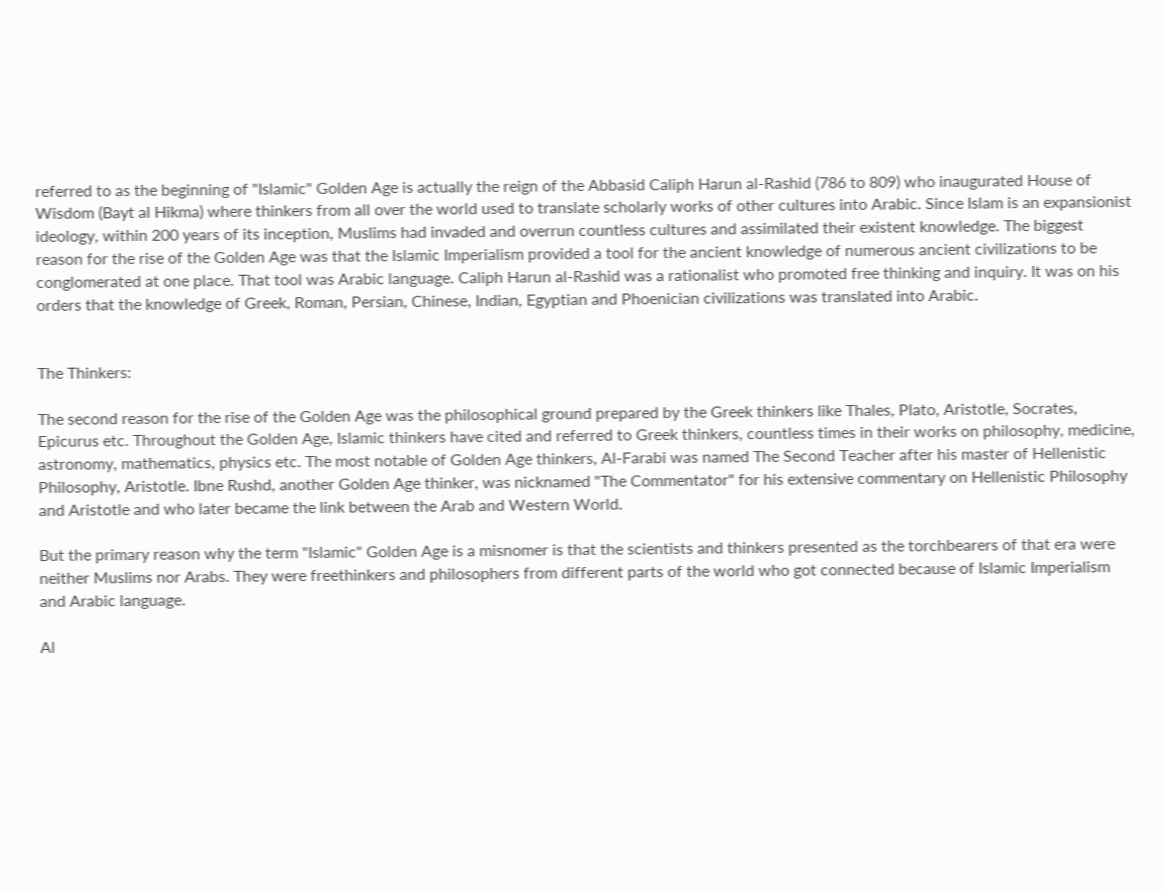referred to as the beginning of "Islamic" Golden Age is actually the reign of the Abbasid Caliph Harun al-Rashid (786 to 809) who inaugurated House of Wisdom (Bayt al Hikma) where thinkers from all over the world used to translate scholarly works of other cultures into Arabic. Since Islam is an expansionist ideology, within 200 years of its inception, Muslims had invaded and overrun countless cultures and assimilated their existent knowledge. The biggest reason for the rise of the Golden Age was that the Islamic Imperialism provided a tool for the ancient knowledge of numerous ancient civilizations to be conglomerated at one place. That tool was Arabic language. Caliph Harun al-Rashid was a rationalist who promoted free thinking and inquiry. It was on his orders that the knowledge of Greek, Roman, Persian, Chinese, Indian, Egyptian and Phoenician civilizations was translated into Arabic.


The Thinkers:

The second reason for the rise of the Golden Age was the philosophical ground prepared by the Greek thinkers like Thales, Plato, Aristotle, Socrates, Epicurus etc. Throughout the Golden Age, Islamic thinkers have cited and referred to Greek thinkers, countless times in their works on philosophy, medicine, astronomy, mathematics, physics etc. The most notable of Golden Age thinkers, Al-Farabi was named The Second Teacher after his master of Hellenistic Philosophy, Aristotle. Ibne Rushd, another Golden Age thinker, was nicknamed "The Commentator" for his extensive commentary on Hellenistic Philosophy and Aristotle and who later became the link between the Arab and Western World.

But the primary reason why the term "Islamic" Golden Age is a misnomer is that the scientists and thinkers presented as the torchbearers of that era were neither Muslims nor Arabs. They were freethinkers and philosophers from different parts of the world who got connected because of Islamic Imperialism and Arabic language.

Al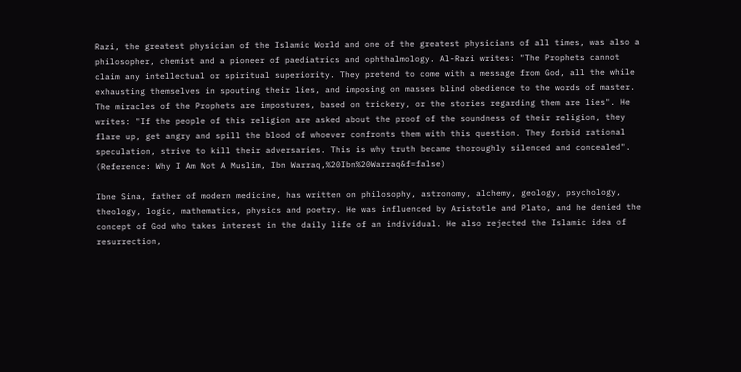Razi, the greatest physician of the Islamic World and one of the greatest physicians of all times, was also a philosopher, chemist and a pioneer of paediatrics and ophthalmology. Al-Razi writes: "The Prophets cannot claim any intellectual or spiritual superiority. They pretend to come with a message from God, all the while exhausting themselves in spouting their lies, and imposing on masses blind obedience to the words of master. The miracles of the Prophets are impostures, based on trickery, or the stories regarding them are lies". He writes: "If the people of this religion are asked about the proof of the soundness of their religion, they flare up, get angry and spill the blood of whoever confronts them with this question. They forbid rational speculation, strive to kill their adversaries. This is why truth became thoroughly silenced and concealed". (Reference: Why I Am Not A Muslim, Ibn Warraq,%20Ibn%20Warraq&f=false)

Ibne Sina, father of modern medicine, has written on philosophy, astronomy, alchemy, geology, psychology, theology, logic, mathematics, physics and poetry. He was influenced by Aristotle and Plato, and he denied the concept of God who takes interest in the daily life of an individual. He also rejected the Islamic idea of resurrection,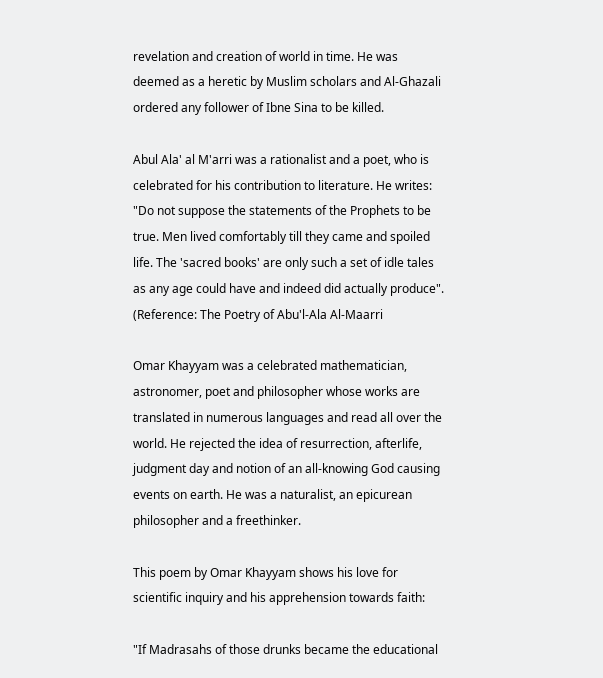revelation and creation of world in time. He was deemed as a heretic by Muslim scholars and Al-Ghazali ordered any follower of Ibne Sina to be killed.

Abul Ala' al M'arri was a rationalist and a poet, who is celebrated for his contribution to literature. He writes: "Do not suppose the statements of the Prophets to be true. Men lived comfortably till they came and spoiled life. The 'sacred books' are only such a set of idle tales as any age could have and indeed did actually produce". (Reference: The Poetry of Abu'l-Ala Al-Maarri

Omar Khayyam was a celebrated mathematician, astronomer, poet and philosopher whose works are translated in numerous languages and read all over the world. He rejected the idea of resurrection, afterlife, judgment day and notion of an all-knowing God causing events on earth. He was a naturalist, an epicurean philosopher and a freethinker.

This poem by Omar Khayyam shows his love for scientific inquiry and his apprehension towards faith:

"If Madrasahs of those drunks became the educational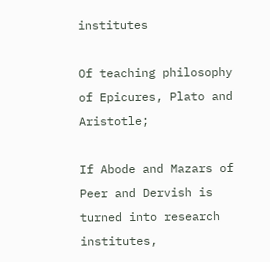institutes

Of teaching philosophy of Epicures, Plato and Aristotle;

If Abode and Mazars of Peer and Dervish is turned into research institutes,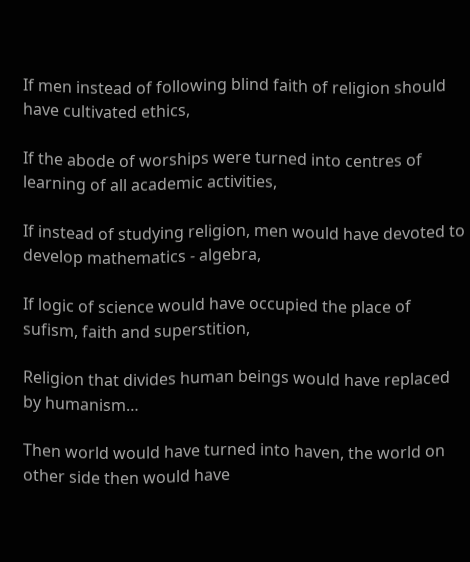If men instead of following blind faith of religion should have cultivated ethics,

If the abode of worships were turned into centres of learning of all academic activities,

If instead of studying religion, men would have devoted to develop mathematics - algebra,

If logic of science would have occupied the place of sufism, faith and superstition,

Religion that divides human beings would have replaced by humanism…

Then world would have turned into haven, the world on other side then would have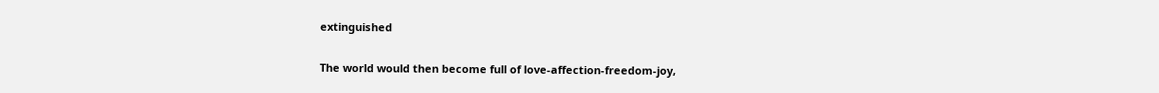extinguished

The world would then become full of love-affection-freedom-joy,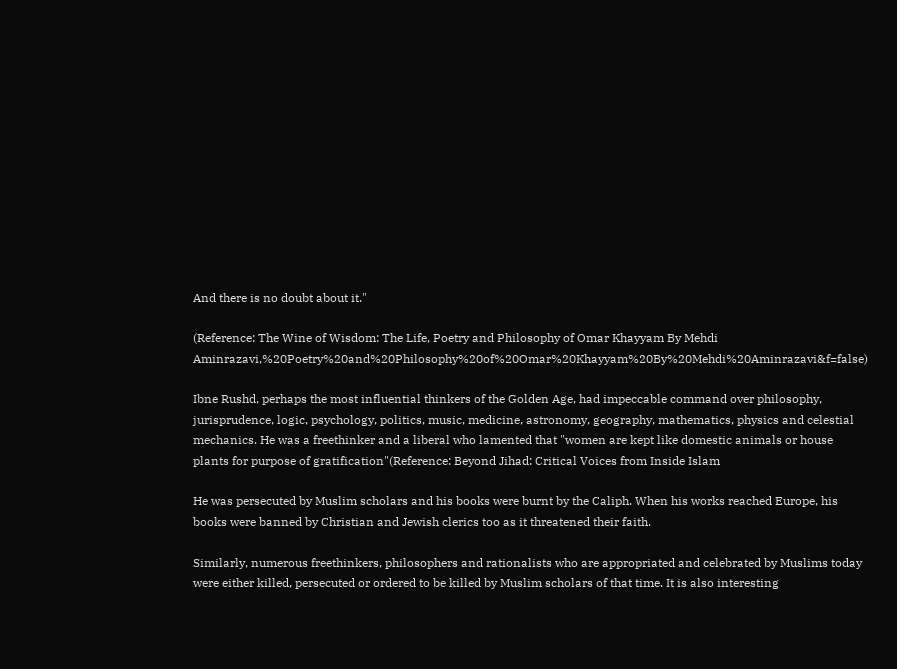And there is no doubt about it."

(Reference: The Wine of Wisdom: The Life, Poetry and Philosophy of Omar Khayyam By Mehdi Aminrazavi,%20Poetry%20and%20Philosophy%20of%20Omar%20Khayyam%20By%20Mehdi%20Aminrazavi&f=false)

Ibne Rushd, perhaps the most influential thinkers of the Golden Age, had impeccable command over philosophy, jurisprudence, logic, psychology, politics, music, medicine, astronomy, geography, mathematics, physics and celestial mechanics. He was a freethinker and a liberal who lamented that "women are kept like domestic animals or house plants for purpose of gratification"(Reference: Beyond Jihad: Critical Voices from Inside Islam

He was persecuted by Muslim scholars and his books were burnt by the Caliph. When his works reached Europe, his books were banned by Christian and Jewish clerics too as it threatened their faith.

Similarly, numerous freethinkers, philosophers and rationalists who are appropriated and celebrated by Muslims today were either killed, persecuted or ordered to be killed by Muslim scholars of that time. It is also interesting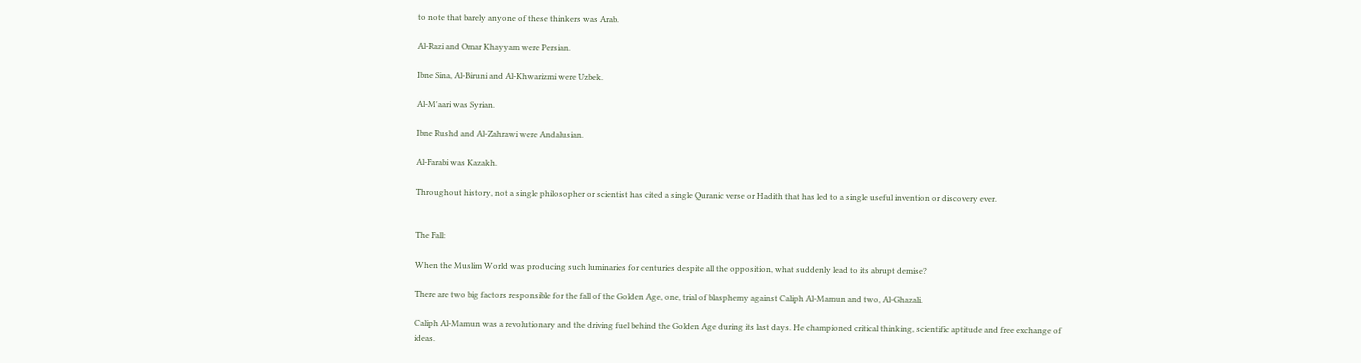to note that barely anyone of these thinkers was Arab.

Al-Razi and Omar Khayyam were Persian.

Ibne Sina, Al-Biruni and Al-Khwarizmi were Uzbek.

Al-M'aari was Syrian.

Ibne Rushd and Al-Zahrawi were Andalusian.

Al-Farabi was Kazakh.

Throughout history, not a single philosopher or scientist has cited a single Quranic verse or Hadith that has led to a single useful invention or discovery ever.


The Fall:

When the Muslim World was producing such luminaries for centuries despite all the opposition, what suddenly lead to its abrupt demise?

There are two big factors responsible for the fall of the Golden Age, one, trial of blasphemy against Caliph Al-Mamun and two, Al-Ghazali.

Caliph Al-Mamun was a revolutionary and the driving fuel behind the Golden Age during its last days. He championed critical thinking, scientific aptitude and free exchange of ideas.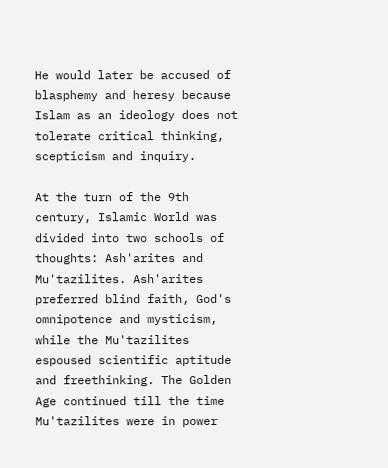He would later be accused of blasphemy and heresy because Islam as an ideology does not tolerate critical thinking, scepticism and inquiry.

At the turn of the 9th century, Islamic World was divided into two schools of thoughts: Ash'arites and Mu'tazilites. Ash'arites preferred blind faith, God's omnipotence and mysticism, while the Mu'tazilites espoused scientific aptitude and freethinking. The Golden Age continued till the time Mu'tazilites were in power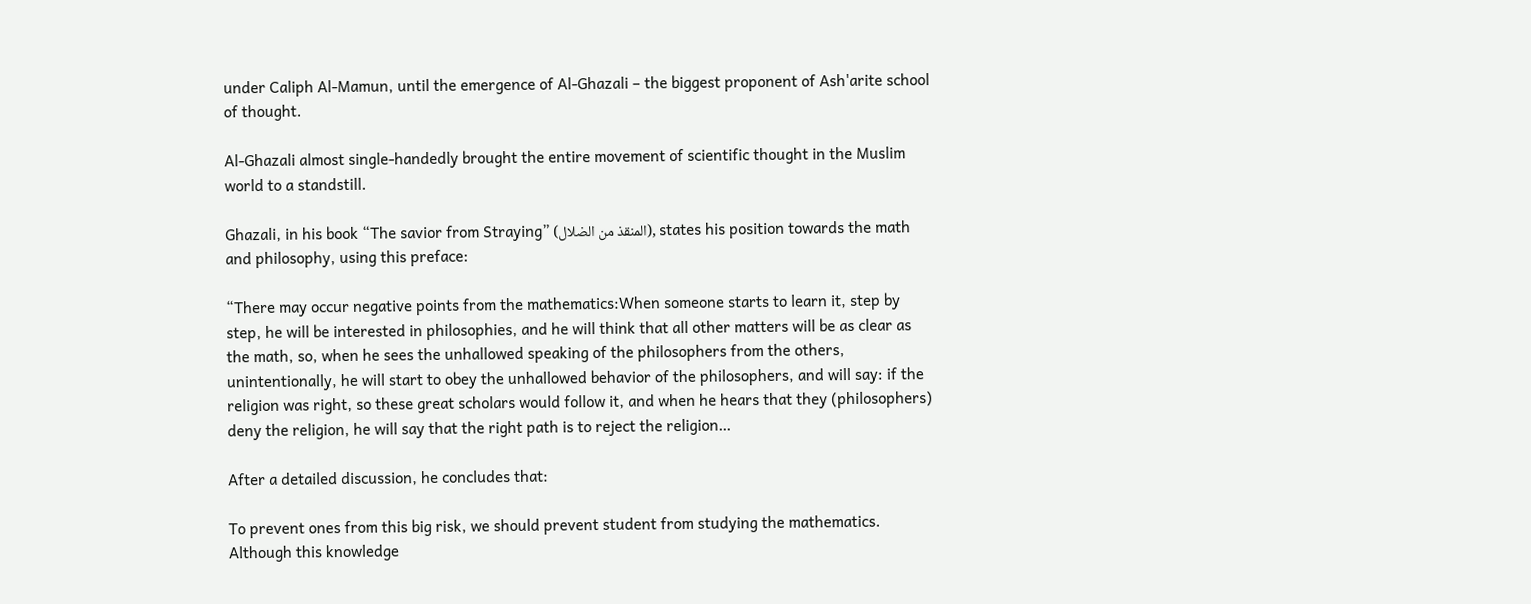under Caliph Al-Mamun, until the emergence of Al-Ghazali – the biggest proponent of Ash'arite school of thought.

Al-Ghazali almost single-handedly brought the entire movement of scientific thought in the Muslim world to a standstill.

Ghazali, in his book “The savior from Straying” (المنقذ من الضلال), states his position towards the math and philosophy, using this preface:

“There may occur negative points from the mathematics:When someone starts to learn it, step by step, he will be interested in philosophies, and he will think that all other matters will be as clear as the math, so, when he sees the unhallowed speaking of the philosophers from the others, unintentionally, he will start to obey the unhallowed behavior of the philosophers, and will say: if the religion was right, so these great scholars would follow it, and when he hears that they (philosophers) deny the religion, he will say that the right path is to reject the religion…

After a detailed discussion, he concludes that:

To prevent ones from this big risk, we should prevent student from studying the mathematics. Although this knowledge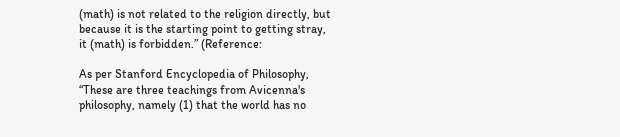(math) is not related to the religion directly, but because it is the starting point to getting stray, it (math) is forbidden.” (Reference:

As per Stanford Encyclopedia of Philosophy, “These are three teachings from Avicenna's philosophy, namely (1) that the world has no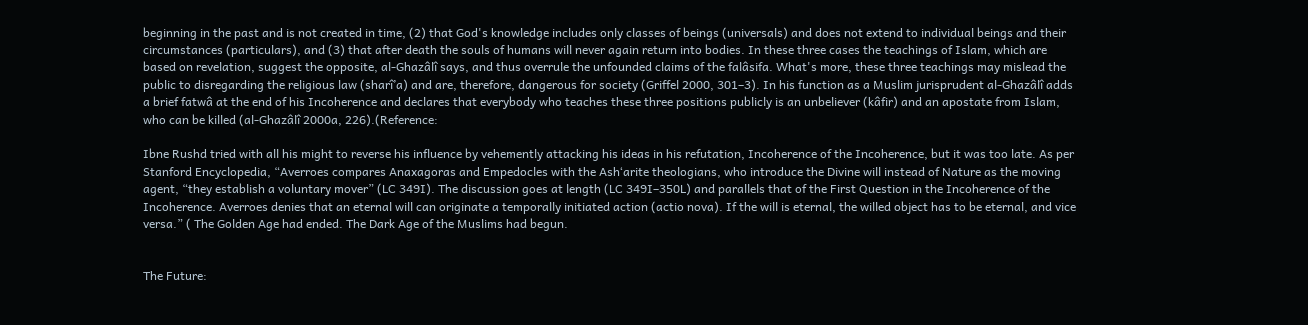beginning in the past and is not created in time, (2) that God's knowledge includes only classes of beings (universals) and does not extend to individual beings and their circumstances (particulars), and (3) that after death the souls of humans will never again return into bodies. In these three cases the teachings of Islam, which are based on revelation, suggest the opposite, al-Ghazâlî says, and thus overrule the unfounded claims of the falâsifa. What's more, these three teachings may mislead the public to disregarding the religious law (sharî’a) and are, therefore, dangerous for society (Griffel 2000, 301–3). In his function as a Muslim jurisprudent al-Ghazâlî adds a brief fatwâ at the end of his Incoherence and declares that everybody who teaches these three positions publicly is an unbeliever (kâfir) and an apostate from Islam, who can be killed (al-Ghazâlî 2000a, 226).(Reference:

Ibne Rushd tried with all his might to reverse his influence by vehemently attacking his ideas in his refutation, Incoherence of the Incoherence, but it was too late. As per Stanford Encyclopedia, “Averroes compares Anaxagoras and Empedocles with the Ashʻarite theologians, who introduce the Divine will instead of Nature as the moving agent, “they establish a voluntary mover” (LC 349I). The discussion goes at length (LC 349I–350L) and parallels that of the First Question in the Incoherence of the Incoherence. Averroes denies that an eternal will can originate a temporally initiated action (actio nova). If the will is eternal, the willed object has to be eternal, and vice versa.” ( The Golden Age had ended. The Dark Age of the Muslims had begun.


The Future: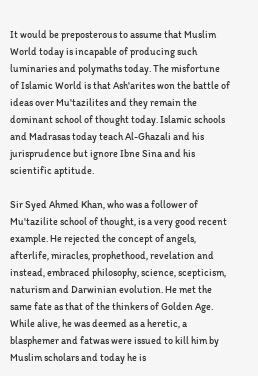It would be preposterous to assume that Muslim World today is incapable of producing such luminaries and polymaths today. The misfortune of Islamic World is that Ash'arites won the battle of ideas over Mu'tazilites and they remain the dominant school of thought today. Islamic schools and Madrasas today teach Al-Ghazali and his jurisprudence but ignore Ibne Sina and his scientific aptitude.

Sir Syed Ahmed Khan, who was a follower of Mu'tazilite school of thought, is a very good recent example. He rejected the concept of angels, afterlife, miracles, prophethood, revelation and instead, embraced philosophy, science, scepticism, naturism and Darwinian evolution. He met the same fate as that of the thinkers of Golden Age. While alive, he was deemed as a heretic, a blasphemer and fatwas were issued to kill him by Muslim scholars and today he is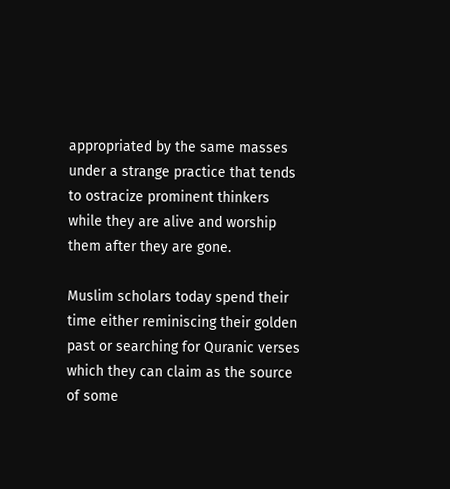appropriated by the same masses under a strange practice that tends to ostracize prominent thinkers while they are alive and worship them after they are gone.

Muslim scholars today spend their time either reminiscing their golden past or searching for Quranic verses which they can claim as the source of some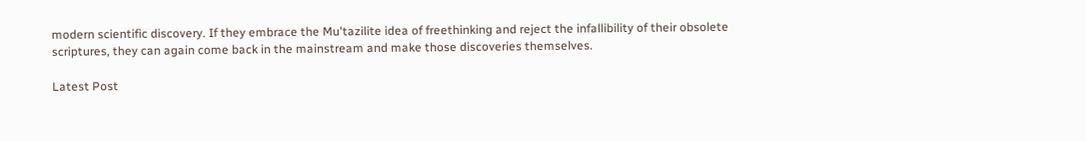modern scientific discovery. If they embrace the Mu'tazilite idea of freethinking and reject the infallibility of their obsolete scriptures, they can again come back in the mainstream and make those discoveries themselves.

Latest Post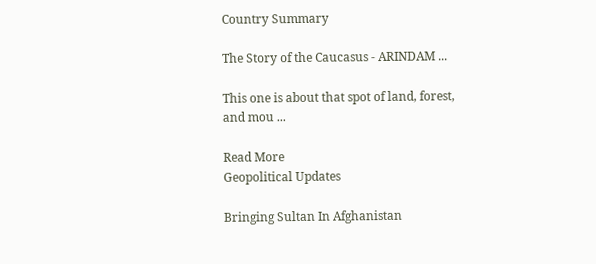Country Summary

The Story of the Caucasus - ARINDAM ...

This one is about that spot of land, forest, and mou ...

Read More
Geopolitical Updates

Bringing Sultan In Afghanistan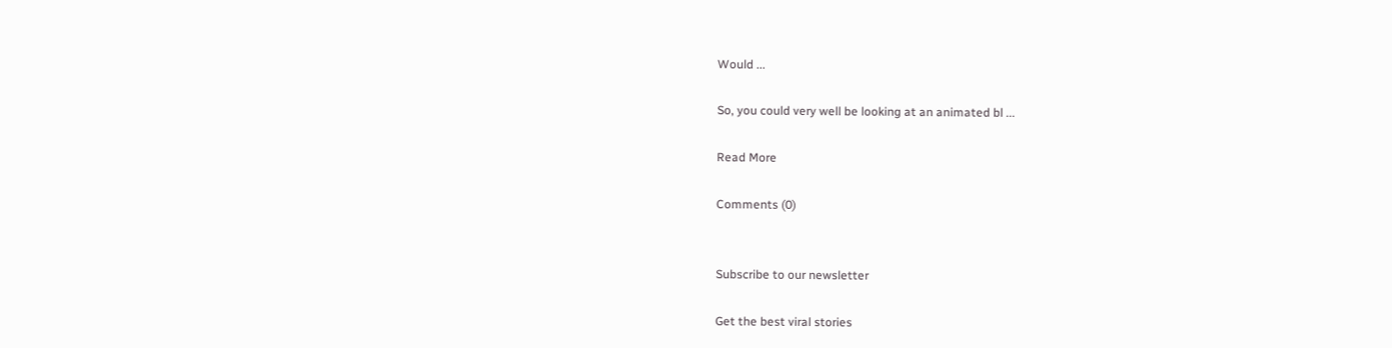Would ...

So, you could very well be looking at an animated bl ...

Read More

Comments (0)


Subscribe to our newsletter

Get the best viral stories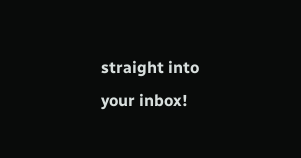straight into your inbox!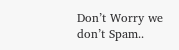Don’t Worry we don’t Spam..